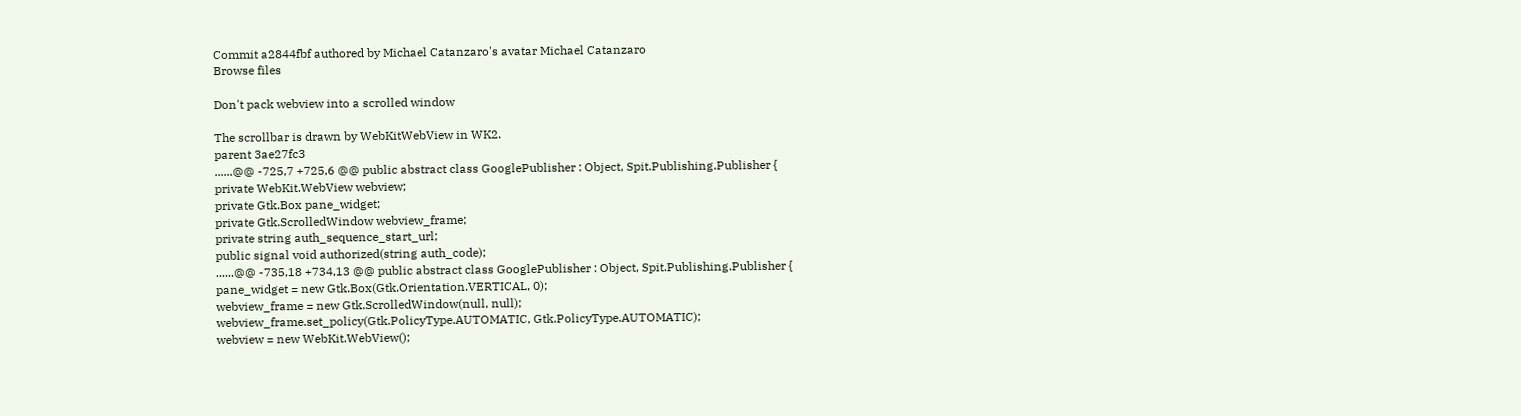Commit a2844fbf authored by Michael Catanzaro's avatar Michael Catanzaro
Browse files

Don't pack webview into a scrolled window

The scrollbar is drawn by WebKitWebView in WK2.
parent 3ae27fc3
......@@ -725,7 +725,6 @@ public abstract class GooglePublisher : Object, Spit.Publishing.Publisher {
private WebKit.WebView webview;
private Gtk.Box pane_widget;
private Gtk.ScrolledWindow webview_frame;
private string auth_sequence_start_url;
public signal void authorized(string auth_code);
......@@ -735,18 +734,13 @@ public abstract class GooglePublisher : Object, Spit.Publishing.Publisher {
pane_widget = new Gtk.Box(Gtk.Orientation.VERTICAL, 0);
webview_frame = new Gtk.ScrolledWindow(null, null);
webview_frame.set_policy(Gtk.PolicyType.AUTOMATIC, Gtk.PolicyType.AUTOMATIC);
webview = new WebKit.WebView();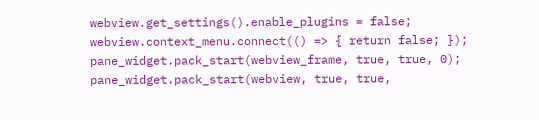webview.get_settings().enable_plugins = false;
webview.context_menu.connect(() => { return false; });
pane_widget.pack_start(webview_frame, true, true, 0);
pane_widget.pack_start(webview, true, true,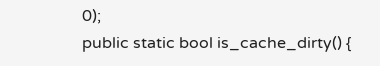0);
public static bool is_cache_dirty() {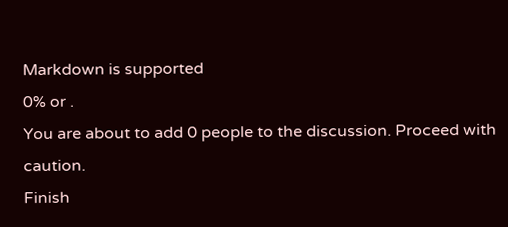Markdown is supported
0% or .
You are about to add 0 people to the discussion. Proceed with caution.
Finish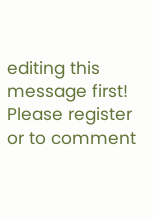editing this message first!
Please register or to comment